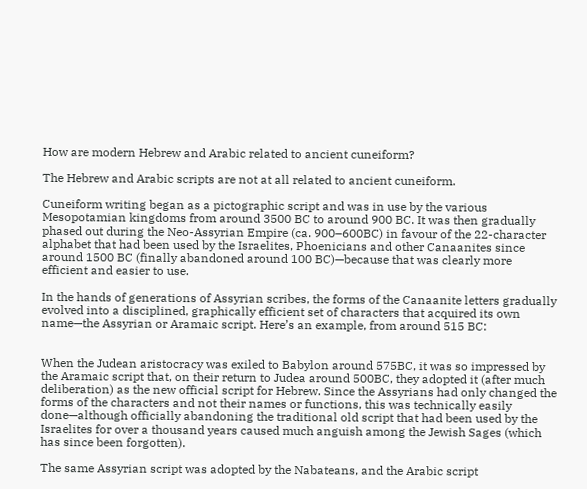How are modern Hebrew and Arabic related to ancient cuneiform?

The Hebrew and Arabic scripts are not at all related to ancient cuneiform.

Cuneiform writing began as a pictographic script and was in use by the various Mesopotamian kingdoms from around 3500 BC to around 900 BC. It was then gradually phased out during the Neo-Assyrian Empire (ca. 900–600BC) in favour of the 22-character alphabet that had been used by the Israelites, Phoenicians and other Canaanites since around 1500 BC (finally abandoned around 100 BC)—because that was clearly more efficient and easier to use.

In the hands of generations of Assyrian scribes, the forms of the Canaanite letters gradually evolved into a disciplined, graphically efficient set of characters that acquired its own name—the Assyrian or Aramaic script. Here’s an example, from around 515 BC:


When the Judean aristocracy was exiled to Babylon around 575BC, it was so impressed by the Aramaic script that, on their return to Judea around 500BC, they adopted it (after much deliberation) as the new official script for Hebrew. Since the Assyrians had only changed the forms of the characters and not their names or functions, this was technically easily done—although officially abandoning the traditional old script that had been used by the Israelites for over a thousand years caused much anguish among the Jewish Sages (which has since been forgotten).

The same Assyrian script was adopted by the Nabateans, and the Arabic script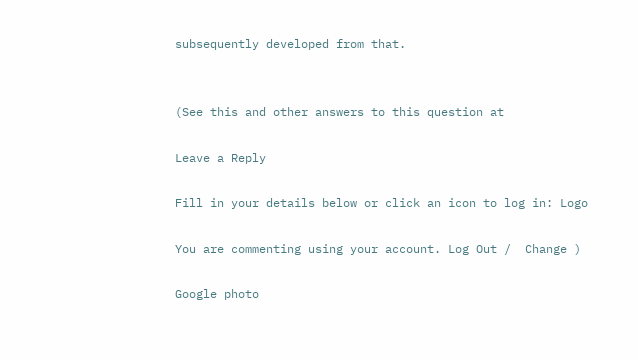subsequently developed from that.


(See this and other answers to this question at

Leave a Reply

Fill in your details below or click an icon to log in: Logo

You are commenting using your account. Log Out /  Change )

Google photo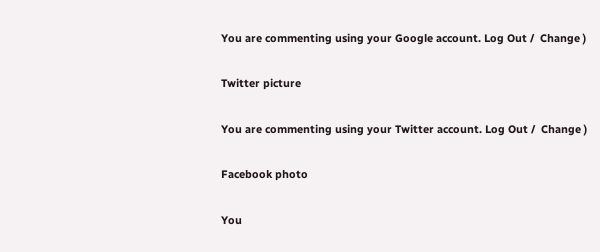You are commenting using your Google account. Log Out /  Change )

Twitter picture

You are commenting using your Twitter account. Log Out /  Change )

Facebook photo

You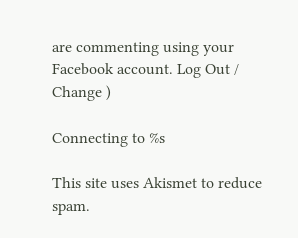are commenting using your Facebook account. Log Out /  Change )

Connecting to %s

This site uses Akismet to reduce spam.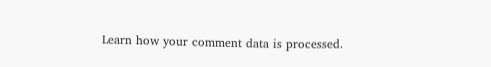Learn how your comment data is processed.